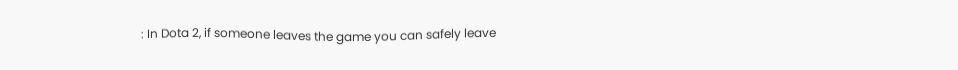: In Dota 2, if someone leaves the game you can safely leave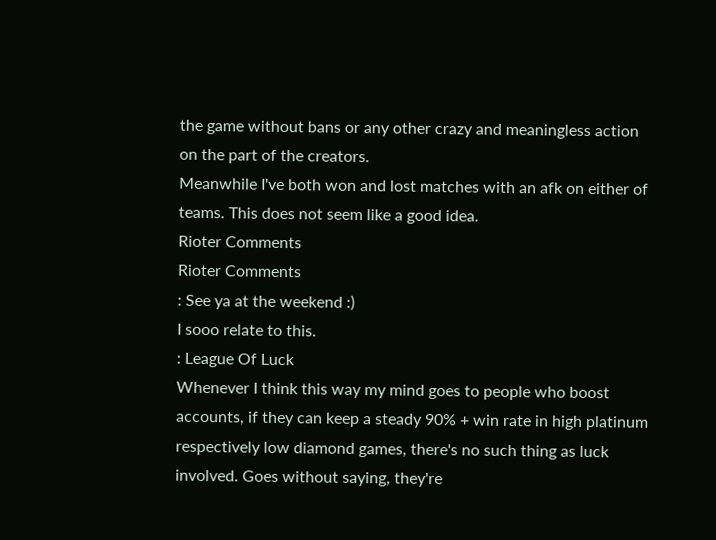the game without bans or any other crazy and meaningless action on the part of the creators.
Meanwhile I've both won and lost matches with an afk on either of teams. This does not seem like a good idea.
Rioter Comments
Rioter Comments
: See ya at the weekend :)
I sooo relate to this.
: League Of Luck
Whenever I think this way my mind goes to people who boost accounts, if they can keep a steady 90% + win rate in high platinum respectively low diamond games, there's no such thing as luck involved. Goes without saying, they're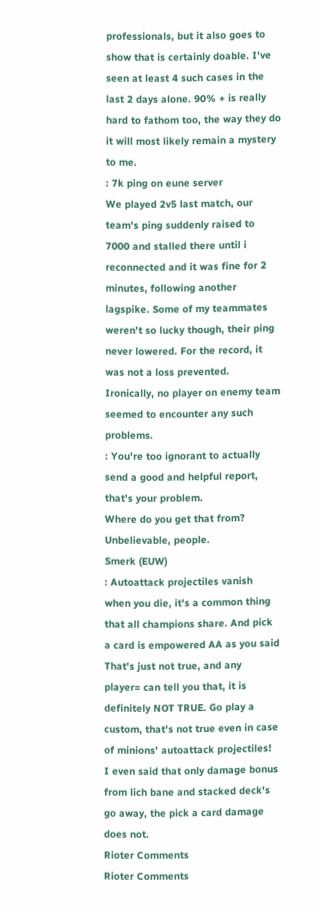professionals, but it also goes to show that is certainly doable. I've seen at least 4 such cases in the last 2 days alone. 90% + is really hard to fathom too, the way they do it will most likely remain a mystery to me.
: 7k ping on eune server
We played 2v5 last match, our team's ping suddenly raised to 7000 and stalled there until i reconnected and it was fine for 2 minutes, following another lagspike. Some of my teammates weren't so lucky though, their ping never lowered. For the record, it was not a loss prevented. Ironically, no player on enemy team seemed to encounter any such problems.
: You're too ignorant to actually send a good and helpful report, that's your problem.
Where do you get that from? Unbelievable, people.
Smerk (EUW)
: Autoattack projectiles vanish when you die, it's a common thing that all champions share. And pick a card is empowered AA as you said
That's just not true, and any player= can tell you that, it is definitely NOT TRUE. Go play a custom, that's not true even in case of minions' autoattack projectiles! I even said that only damage bonus from lich bane and stacked deck's go away, the pick a card damage does not.
Rioter Comments
Rioter Comments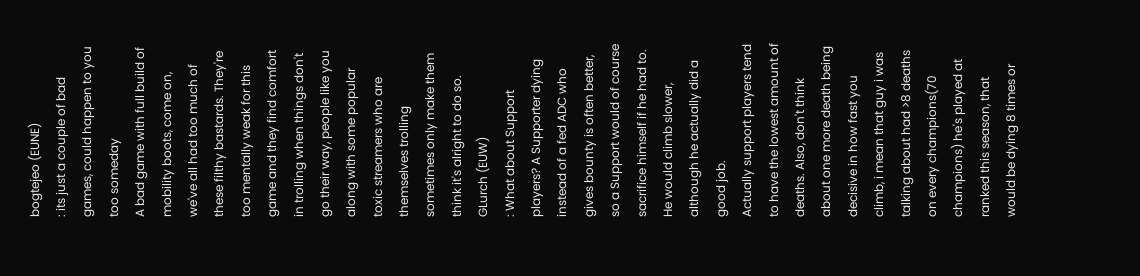bogtejeo (EUNE)
: its just a couple of bad games, could happen to you too someday
A bad game with full build of mobility boots, come on, we've all had too much of these filthy bastards. They're too mentally weak for this game and they find comfort in trolling when things don't go their way, people like you along with some popular toxic streamers who are themselves trolling sometimes only make them think it's alright to do so.
GLurch (EUW)
: What about Support players? A Supporter dying instead of a fed ADC who gives bounty is often better, so a Support would of course sacrifice himself if he had to. He would climb slower, although he actually did a good job.
Actually support players tend to have the lowest amount of deaths. Also, don't think about one more death being decisive in how fast you climb, i mean that guy i was talking about had >8 deaths on every champions(70 champions) he's played at ranked this season, that would be dying 8 times or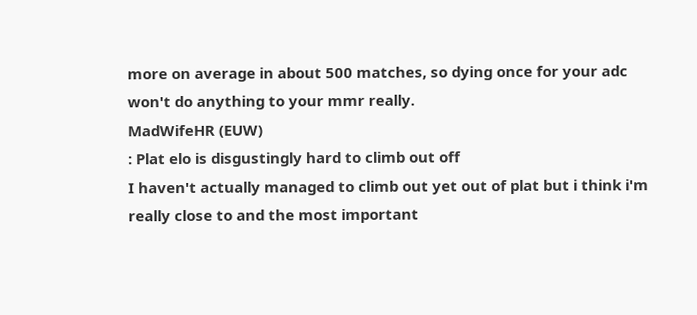more on average in about 500 matches, so dying once for your adc won't do anything to your mmr really.
MadWifeHR (EUW)
: Plat elo is disgustingly hard to climb out off
I haven't actually managed to climb out yet out of plat but i think i'm really close to and the most important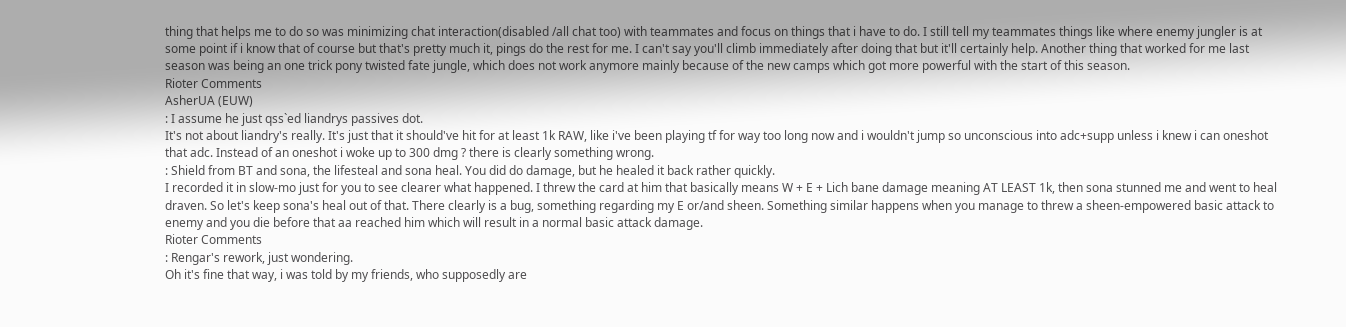thing that helps me to do so was minimizing chat interaction(disabled /all chat too) with teammates and focus on things that i have to do. I still tell my teammates things like where enemy jungler is at some point if i know that of course but that's pretty much it, pings do the rest for me. I can't say you'll climb immediately after doing that but it'll certainly help. Another thing that worked for me last season was being an one trick pony twisted fate jungle, which does not work anymore mainly because of the new camps which got more powerful with the start of this season.
Rioter Comments
AsherUA (EUW)
: I assume he just qss`ed liandrys passives dot.
It's not about liandry's really. It's just that it should've hit for at least 1k RAW, like i've been playing tf for way too long now and i wouldn't jump so unconscious into adc+supp unless i knew i can oneshot that adc. Instead of an oneshot i woke up to 300 dmg ? there is clearly something wrong.
: Shield from BT and sona, the lifesteal and sona heal. You did do damage, but he healed it back rather quickly.
I recorded it in slow-mo just for you to see clearer what happened. I threw the card at him that basically means W + E + Lich bane damage meaning AT LEAST 1k, then sona stunned me and went to heal draven. So let's keep sona's heal out of that. There clearly is a bug, something regarding my E or/and sheen. Something similar happens when you manage to threw a sheen-empowered basic attack to enemy and you die before that aa reached him which will result in a normal basic attack damage.
Rioter Comments
: Rengar's rework, just wondering.
Oh it's fine that way, i was told by my friends, who supposedly are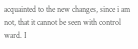acquainted to the new changes, since i am not, that it cannot be seen with control ward. I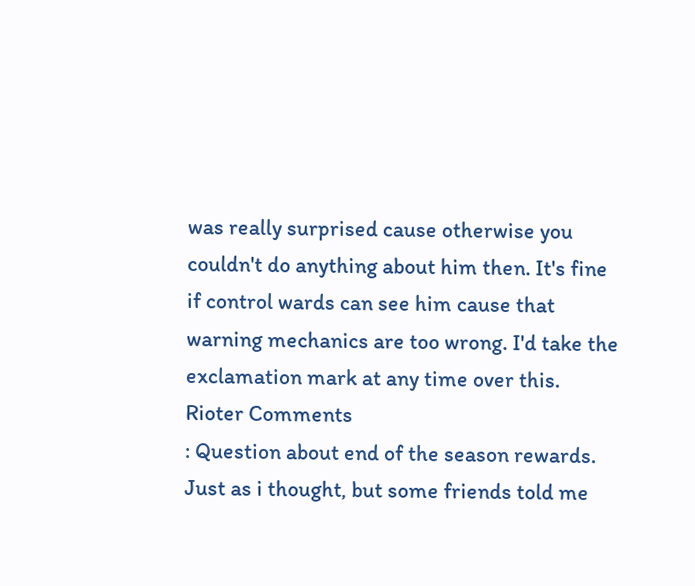was really surprised cause otherwise you couldn't do anything about him then. It's fine if control wards can see him cause that warning mechanics are too wrong. I'd take the exclamation mark at any time over this.
Rioter Comments
: Question about end of the season rewards.
Just as i thought, but some friends told me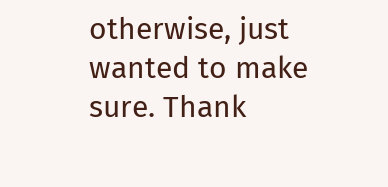otherwise, just wanted to make sure. Thank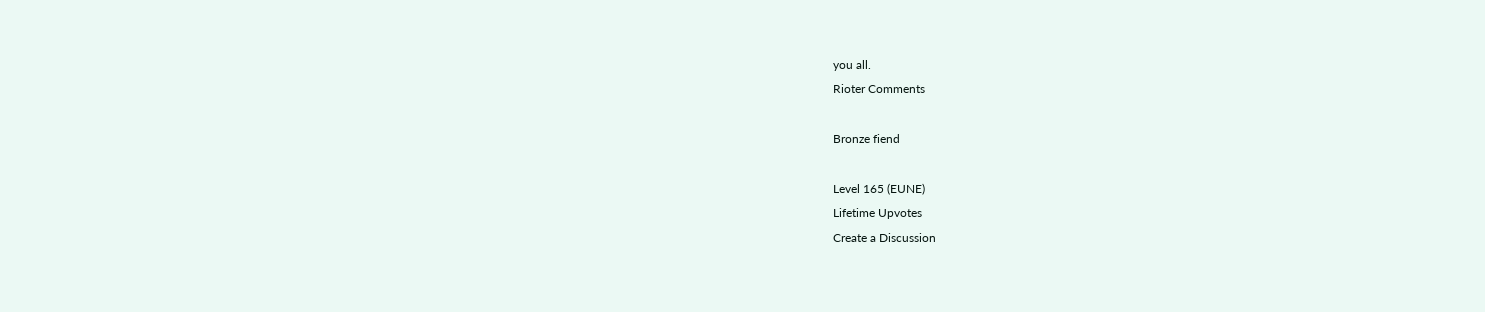you all.
Rioter Comments

Bronze fiend

Level 165 (EUNE)
Lifetime Upvotes
Create a Discussion